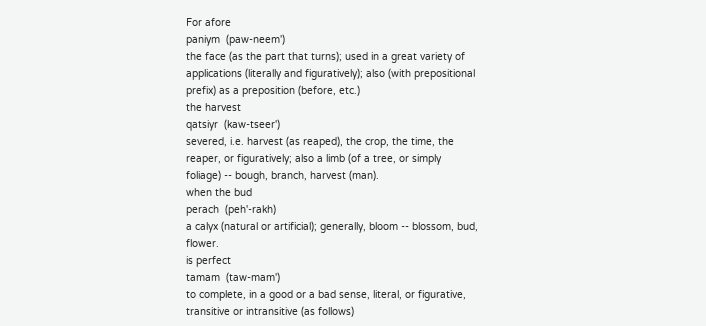For afore
paniym  (paw-neem')
the face (as the part that turns); used in a great variety of applications (literally and figuratively); also (with prepositional prefix) as a preposition (before, etc.)
the harvest
qatsiyr  (kaw-tseer')
severed, i.e. harvest (as reaped), the crop, the time, the reaper, or figuratively; also a limb (of a tree, or simply foliage) -- bough, branch, harvest (man).
when the bud
perach  (peh'-rakh)
a calyx (natural or artificial); generally, bloom -- blossom, bud, flower.
is perfect
tamam  (taw-mam')
to complete, in a good or a bad sense, literal, or figurative, transitive or intransitive (as follows)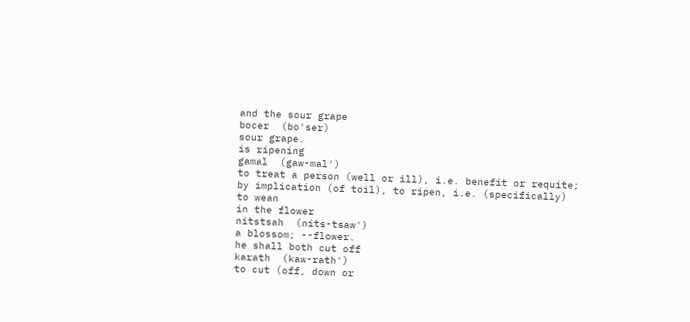and the sour grape
bocer  (bo'ser)
sour grape.
is ripening
gamal  (gaw-mal')
to treat a person (well or ill), i.e. benefit or requite; by implication (of toil), to ripen, i.e. (specifically) to wean
in the flower
nitstsah  (nits-tsaw')
a blossom; --flower.
he shall both cut off
karath  (kaw-rath')
to cut (off, down or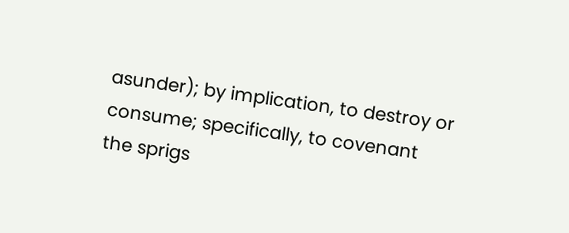asunder); by implication, to destroy or consume; specifically, to covenant
the sprigs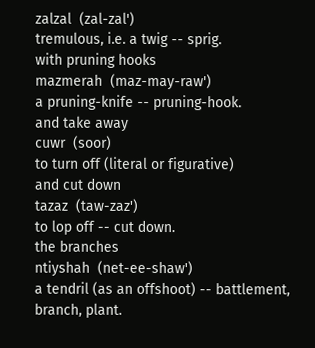zalzal  (zal-zal')
tremulous, i.e. a twig -- sprig.
with pruning hooks
mazmerah  (maz-may-raw')
a pruning-knife -- pruning-hook.
and take away
cuwr  (soor)
to turn off (literal or figurative)
and cut down
tazaz  (taw-zaz')
to lop off -- cut down.
the branches
ntiyshah  (net-ee-shaw')
a tendril (as an offshoot) -- battlement, branch, plant.